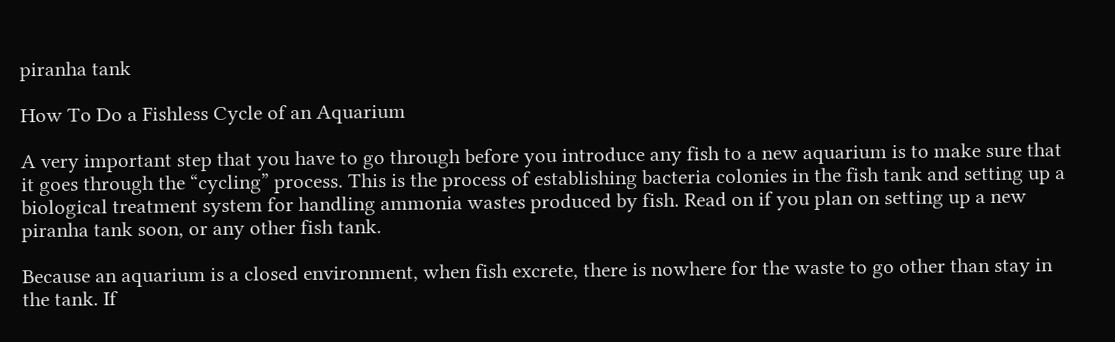piranha tank

How To Do a Fishless Cycle of an Aquarium

A very important step that you have to go through before you introduce any fish to a new aquarium is to make sure that it goes through the “cycling” process. This is the process of establishing bacteria colonies in the fish tank and setting up a biological treatment system for handling ammonia wastes produced by fish. Read on if you plan on setting up a new piranha tank soon, or any other fish tank.

Because an aquarium is a closed environment, when fish excrete, there is nowhere for the waste to go other than stay in the tank. If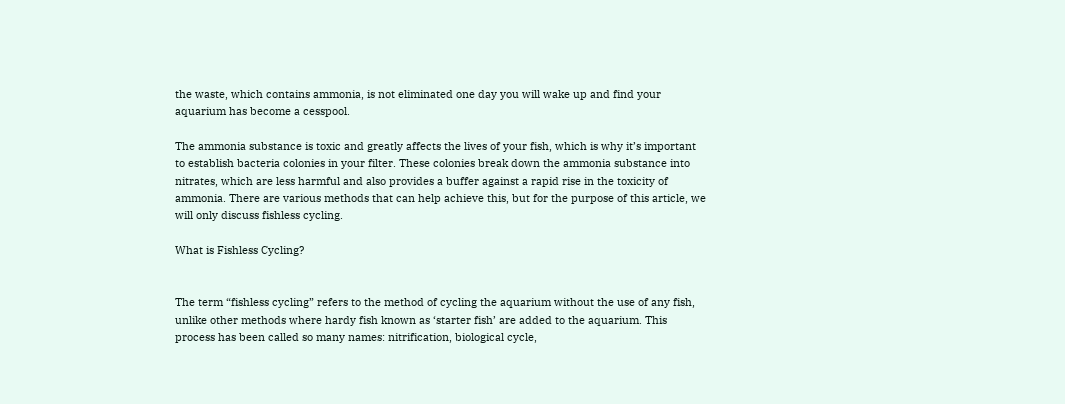the waste, which contains ammonia, is not eliminated one day you will wake up and find your aquarium has become a cesspool.

The ammonia substance is toxic and greatly affects the lives of your fish, which is why it’s important to establish bacteria colonies in your filter. These colonies break down the ammonia substance into nitrates, which are less harmful and also provides a buffer against a rapid rise in the toxicity of ammonia. There are various methods that can help achieve this, but for the purpose of this article, we will only discuss fishless cycling.

What is Fishless Cycling?


The term “fishless cycling” refers to the method of cycling the aquarium without the use of any fish, unlike other methods where hardy fish known as ‘starter fish’ are added to the aquarium. This process has been called so many names: nitrification, biological cycle,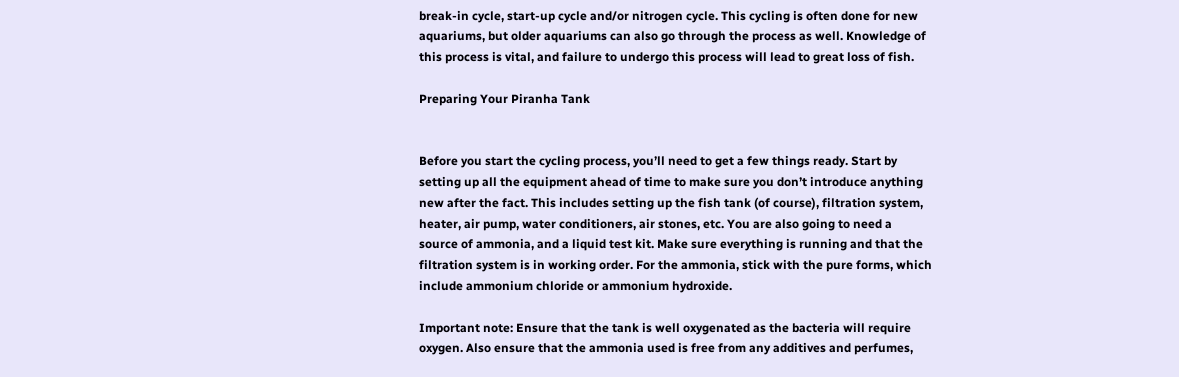break-in cycle, start-up cycle and/or nitrogen cycle. This cycling is often done for new aquariums, but older aquariums can also go through the process as well. Knowledge of this process is vital, and failure to undergo this process will lead to great loss of fish.

Preparing Your Piranha Tank


Before you start the cycling process, you’ll need to get a few things ready. Start by setting up all the equipment ahead of time to make sure you don’t introduce anything new after the fact. This includes setting up the fish tank (of course), filtration system, heater, air pump, water conditioners, air stones, etc. You are also going to need a source of ammonia, and a liquid test kit. Make sure everything is running and that the filtration system is in working order. For the ammonia, stick with the pure forms, which include ammonium chloride or ammonium hydroxide.

Important note: Ensure that the tank is well oxygenated as the bacteria will require oxygen. Also ensure that the ammonia used is free from any additives and perfumes,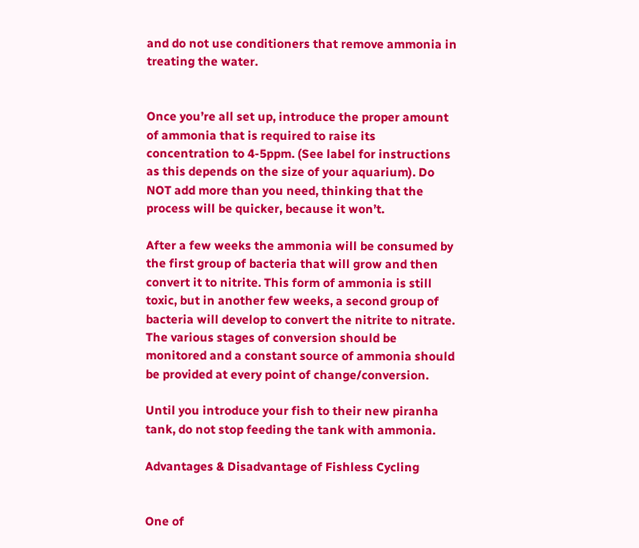and do not use conditioners that remove ammonia in treating the water.


Once you’re all set up, introduce the proper amount of ammonia that is required to raise its concentration to 4-5ppm. (See label for instructions as this depends on the size of your aquarium). Do NOT add more than you need, thinking that the process will be quicker, because it won’t.

After a few weeks the ammonia will be consumed by the first group of bacteria that will grow and then convert it to nitrite. This form of ammonia is still toxic, but in another few weeks, a second group of bacteria will develop to convert the nitrite to nitrate. The various stages of conversion should be monitored and a constant source of ammonia should be provided at every point of change/conversion.

Until you introduce your fish to their new piranha tank, do not stop feeding the tank with ammonia.

Advantages & Disadvantage of Fishless Cycling


One of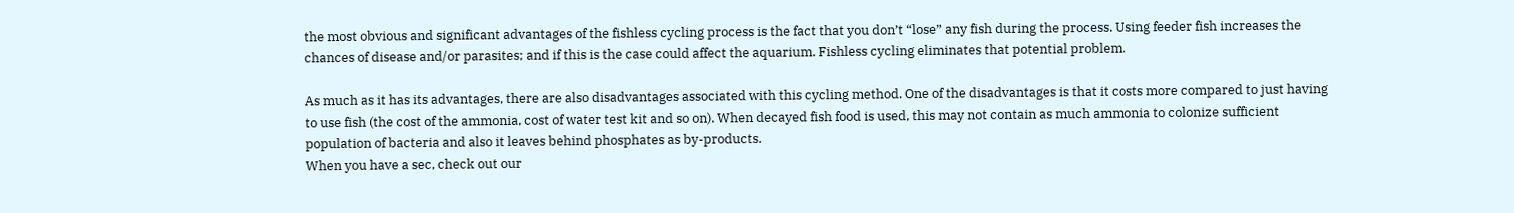the most obvious and significant advantages of the fishless cycling process is the fact that you don’t “lose” any fish during the process. Using feeder fish increases the chances of disease and/or parasites; and if this is the case could affect the aquarium. Fishless cycling eliminates that potential problem.

As much as it has its advantages, there are also disadvantages associated with this cycling method. One of the disadvantages is that it costs more compared to just having to use fish (the cost of the ammonia, cost of water test kit and so on). When decayed fish food is used, this may not contain as much ammonia to colonize sufficient population of bacteria and also it leaves behind phosphates as by-products.
When you have a sec, check out our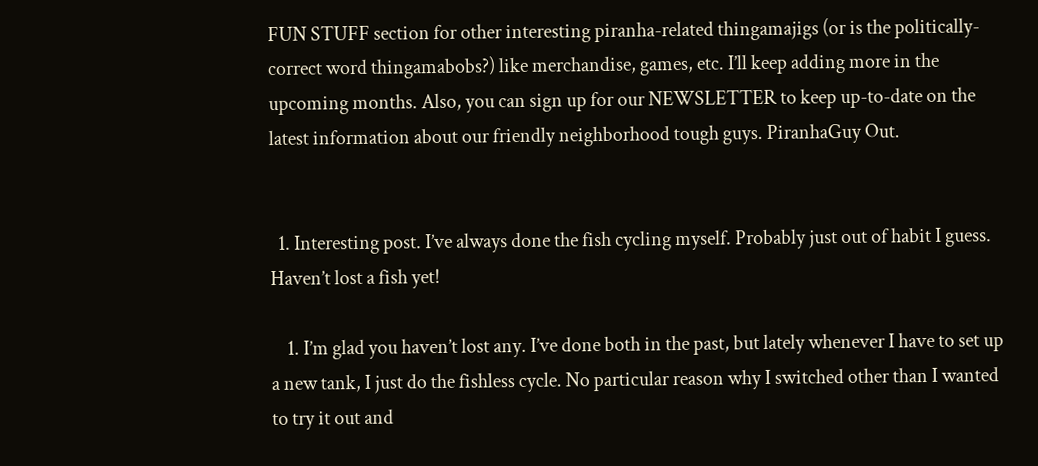FUN STUFF section for other interesting piranha-related thingamajigs (or is the politically-correct word thingamabobs?) like merchandise, games, etc. I’ll keep adding more in the upcoming months. Also, you can sign up for our NEWSLETTER to keep up-to-date on the latest information about our friendly neighborhood tough guys. PiranhaGuy Out.


  1. Interesting post. I’ve always done the fish cycling myself. Probably just out of habit I guess. Haven’t lost a fish yet!

    1. I’m glad you haven’t lost any. I’ve done both in the past, but lately whenever I have to set up a new tank, I just do the fishless cycle. No particular reason why I switched other than I wanted to try it out and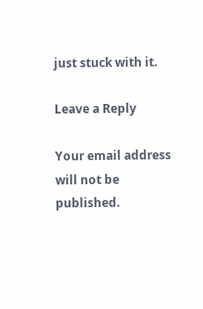just stuck with it.

Leave a Reply

Your email address will not be published.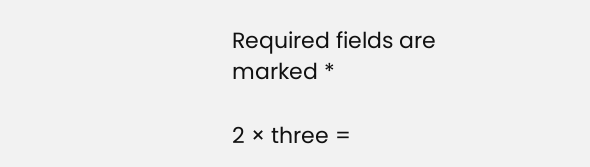Required fields are marked *

2 × three =